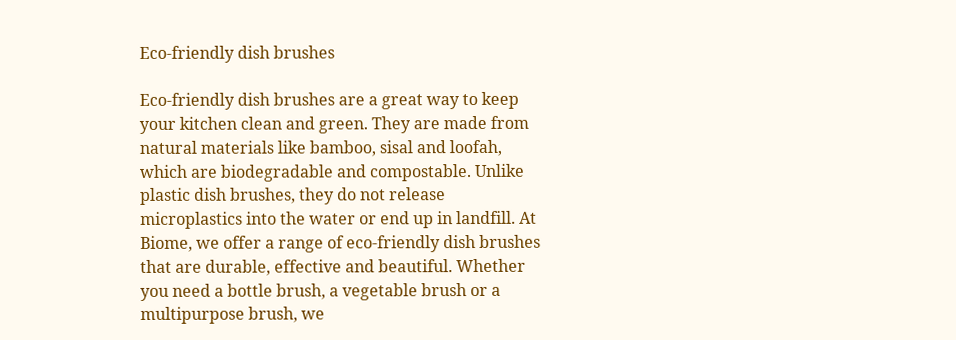Eco-friendly dish brushes

Eco-friendly dish brushes are a great way to keep your kitchen clean and green. They are made from natural materials like bamboo, sisal and loofah, which are biodegradable and compostable. Unlike plastic dish brushes, they do not release microplastics into the water or end up in landfill. At Biome, we offer a range of eco-friendly dish brushes that are durable, effective and beautiful. Whether you need a bottle brush, a vegetable brush or a multipurpose brush, we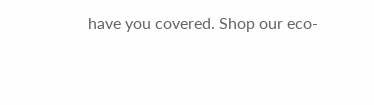have you covered. Shop our eco-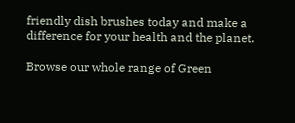friendly dish brushes today and make a difference for your health and the planet.

Browse our whole range of Green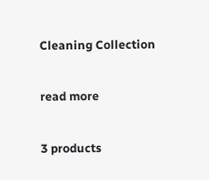Cleaning Collection

read more

3 products